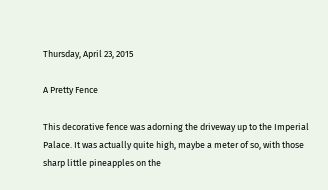Thursday, April 23, 2015

A Pretty Fence

This decorative fence was adorning the driveway up to the Imperial Palace. It was actually quite high, maybe a meter of so, with those sharp little pineapples on the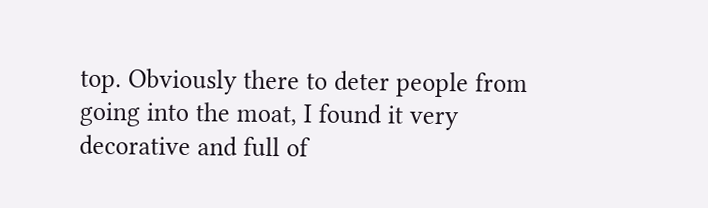top. Obviously there to deter people from going into the moat, I found it very decorative and full of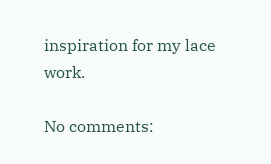inspiration for my lace work.

No comments: